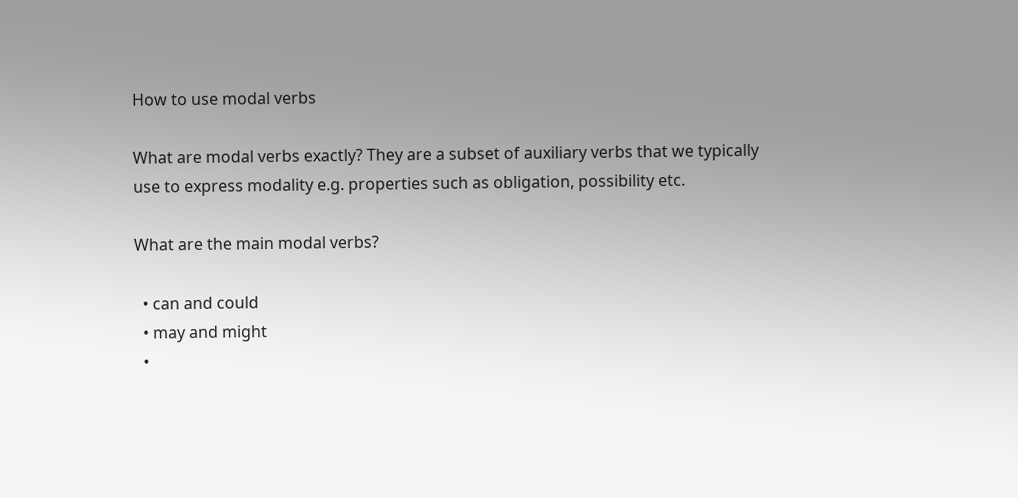How to use modal verbs

What are modal verbs exactly? They are a subset of auxiliary verbs that we typically use to express modality e.g. properties such as obligation, possibility etc.

What are the main modal verbs?

  • can and could
  • may and might
  •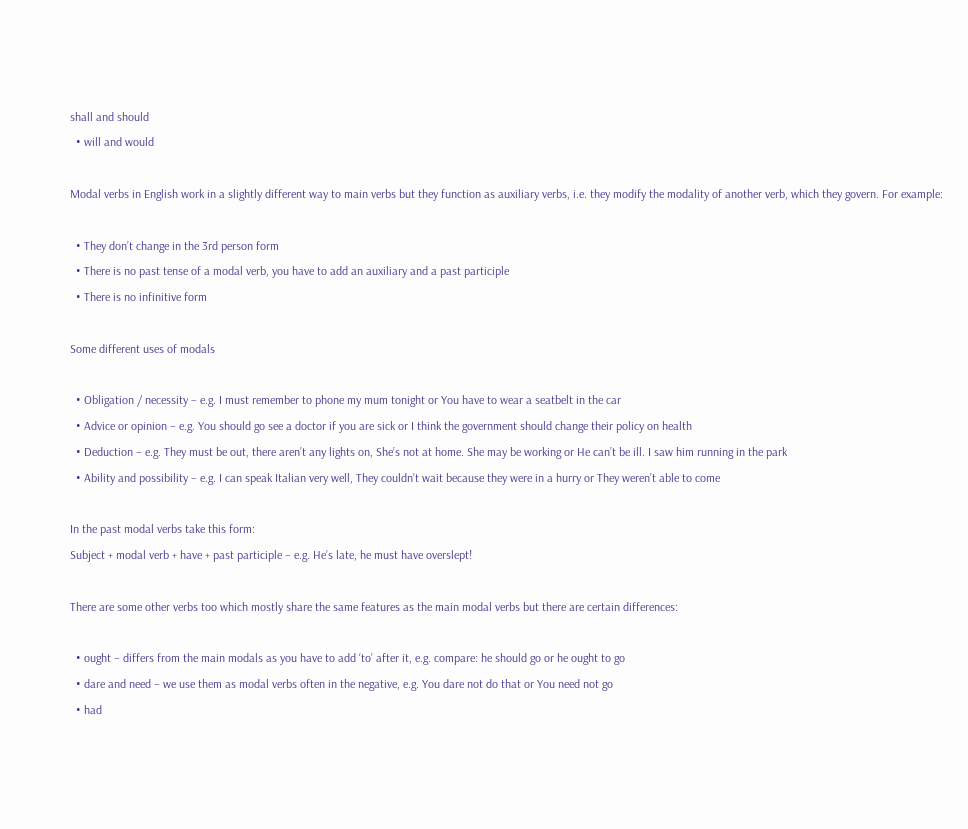shall and should
  • will and would

Modal verbs in English work in a slightly different way to main verbs but they function as auxiliary verbs, i.e. they modify the modality of another verb, which they govern. For example:

  • They don’t change in the 3rd person form
  • There is no past tense of a modal verb, you have to add an auxiliary and a past participle
  • There is no infinitive form

Some different uses of modals

  • Obligation / necessity – e.g. I must remember to phone my mum tonight or You have to wear a seatbelt in the car
  • Advice or opinion – e.g. You should go see a doctor if you are sick or I think the government should change their policy on health
  • Deduction – e.g. They must be out, there aren’t any lights on, She’s not at home. She may be working or He can’t be ill. I saw him running in the park
  • Ability and possibility – e.g. I can speak Italian very well, They couldn’t wait because they were in a hurry or They weren’t able to come

In the past modal verbs take this form:
Subject + modal verb + have + past participle – e.g. He’s late, he must have overslept!

There are some other verbs too which mostly share the same features as the main modal verbs but there are certain differences:

  • ought – differs from the main modals as you have to add ‘to’ after it, e.g. compare: he should go or he ought to go
  • dare and need – we use them as modal verbs often in the negative, e.g. You dare not do that or You need not go
  • had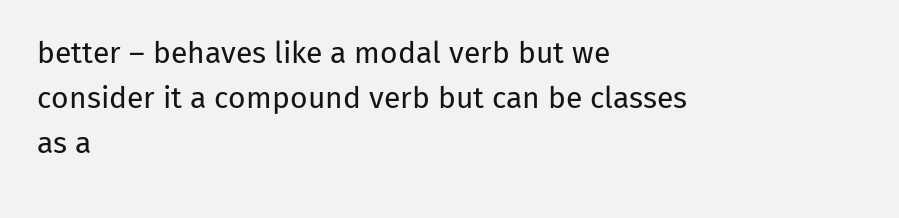better – behaves like a modal verb but we consider it a compound verb but can be classes as a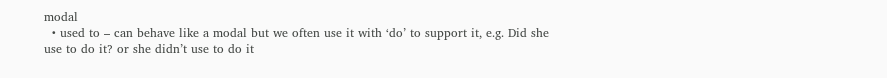modal
  • used to – can behave like a modal but we often use it with ‘do’ to support it, e.g. Did she use to do it? or she didn’t use to do it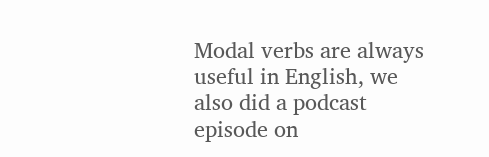Modal verbs are always useful in English, we also did a podcast episode on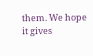them. We hope it gives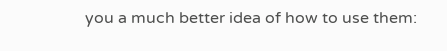you a much better idea of how to use them: